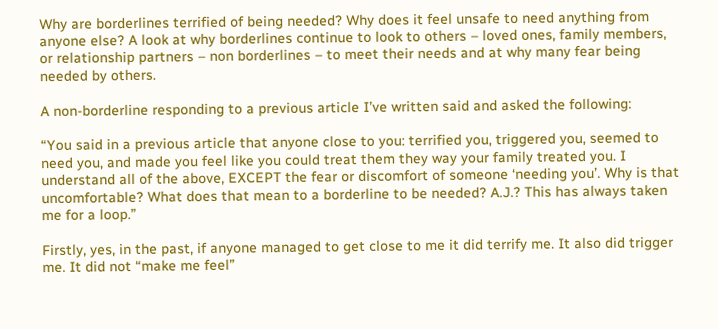Why are borderlines terrified of being needed? Why does it feel unsafe to need anything from anyone else? A look at why borderlines continue to look to others – loved ones, family members, or relationship partners – non borderlines – to meet their needs and at why many fear being needed by others.

A non-borderline responding to a previous article I’ve written said and asked the following:

“You said in a previous article that anyone close to you: terrified you, triggered you, seemed to need you, and made you feel like you could treat them they way your family treated you. I understand all of the above, EXCEPT the fear or discomfort of someone ‘needing you’. Why is that uncomfortable? What does that mean to a borderline to be needed? A.J.? This has always taken me for a loop.”

Firstly, yes, in the past, if anyone managed to get close to me it did terrify me. It also did trigger me. It did not “make me feel”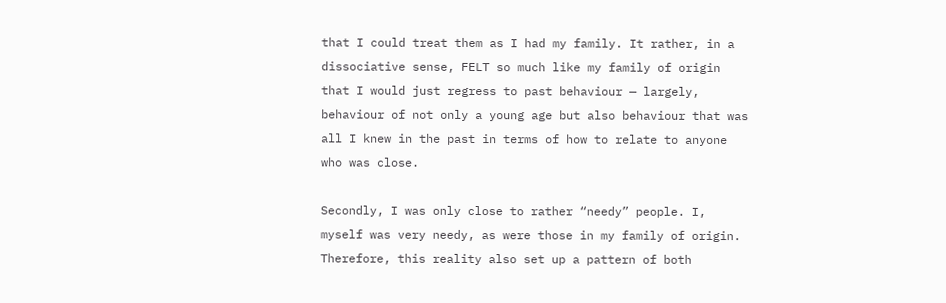that I could treat them as I had my family. It rather, in a dissociative sense, FELT so much like my family of origin that I would just regress to past behaviour — largely, behaviour of not only a young age but also behaviour that was all I knew in the past in terms of how to relate to anyone who was close.

Secondly, I was only close to rather “needy” people. I, myself was very needy, as were those in my family of origin. Therefore, this reality also set up a pattern of both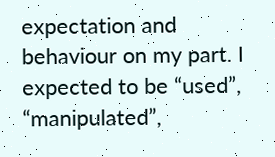expectation and behaviour on my part. I expected to be “used”, “manipulated”,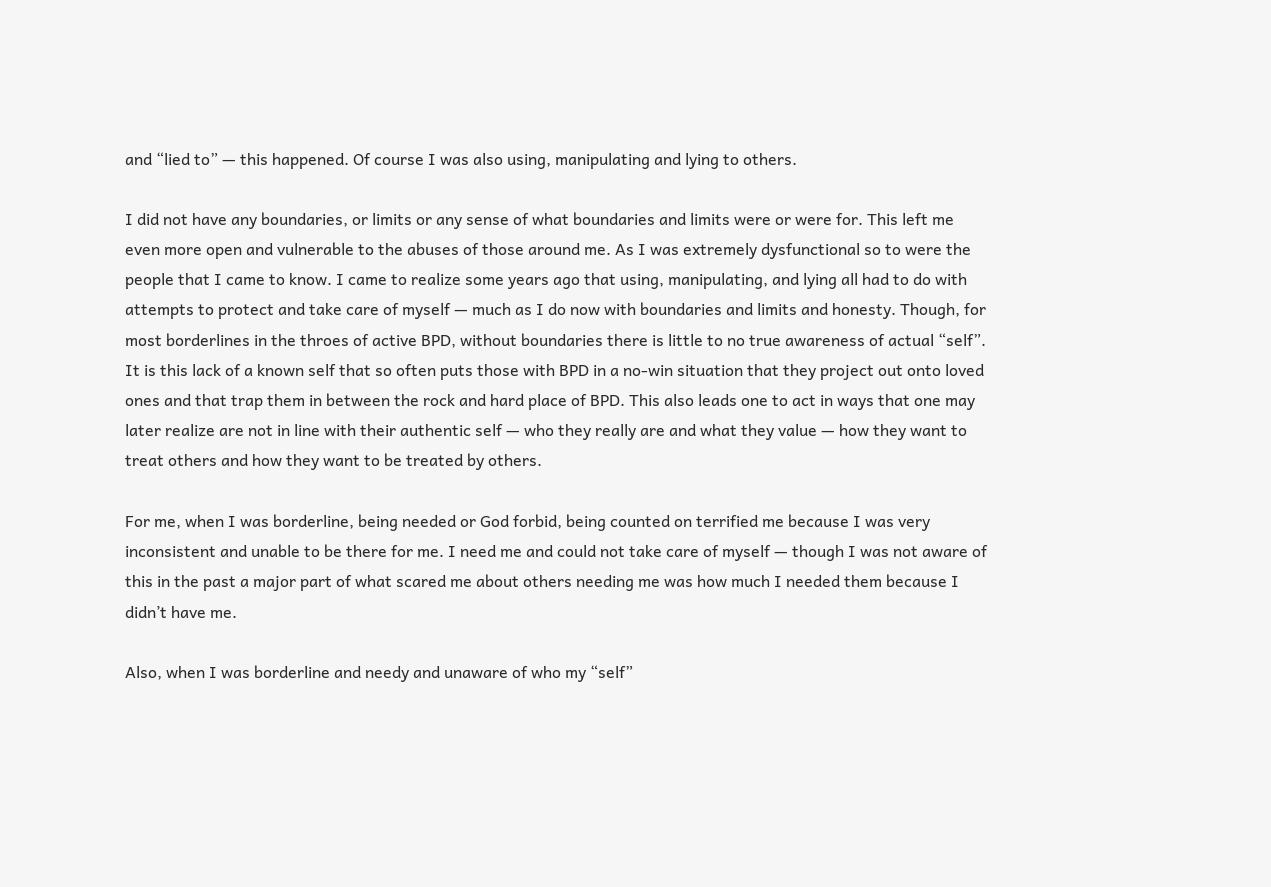and “lied to” — this happened. Of course I was also using, manipulating and lying to others.

I did not have any boundaries, or limits or any sense of what boundaries and limits were or were for. This left me even more open and vulnerable to the abuses of those around me. As I was extremely dysfunctional so to were the people that I came to know. I came to realize some years ago that using, manipulating, and lying all had to do with attempts to protect and take care of myself — much as I do now with boundaries and limits and honesty. Though, for most borderlines in the throes of active BPD, without boundaries there is little to no true awareness of actual “self”. It is this lack of a known self that so often puts those with BPD in a no-win situation that they project out onto loved ones and that trap them in between the rock and hard place of BPD. This also leads one to act in ways that one may later realize are not in line with their authentic self — who they really are and what they value — how they want to treat others and how they want to be treated by others.

For me, when I was borderline, being needed or God forbid, being counted on terrified me because I was very inconsistent and unable to be there for me. I need me and could not take care of myself — though I was not aware of this in the past a major part of what scared me about others needing me was how much I needed them because I didn’t have me.

Also, when I was borderline and needy and unaware of who my “self”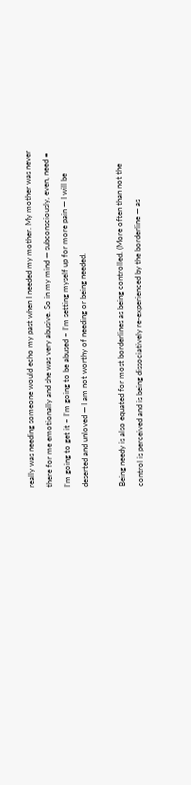really was needing someone would echo my past when I needed my mother. My mother was never there for me emotionally and she was very abusive. So in my mind — subconsciously, even, need = I’m going to get it – I’m going to be abused – I’m setting myself up for more pain — I will be deserted and unloved — I am not worthy of needing or being needed.

Being needy is also equated for most borderlines as being controlled. (More often than not the control is perceived and is being dissociatively re-experienced by the borderline — as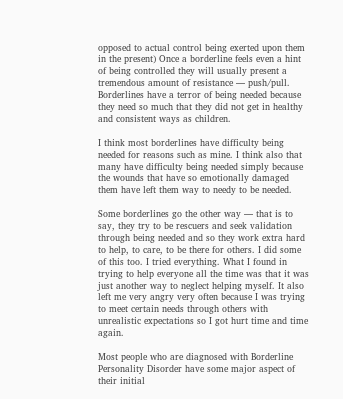opposed to actual control being exerted upon them in the present) Once a borderline feels even a hint of being controlled they will usually present a tremendous amount of resistance — push/pull. Borderlines have a terror of being needed because they need so much that they did not get in healthy and consistent ways as children.

I think most borderlines have difficulty being needed for reasons such as mine. I think also that many have difficulty being needed simply because the wounds that have so emotionally damaged them have left them way to needy to be needed.

Some borderlines go the other way — that is to say, they try to be rescuers and seek validation through being needed and so they work extra hard to help, to care, to be there for others. I did some of this too. I tried everything. What I found in trying to help everyone all the time was that it was just another way to neglect helping myself. It also left me very angry very often because I was trying to meet certain needs through others with unrealistic expectations so I got hurt time and time again.

Most people who are diagnosed with Borderline Personality Disorder have some major aspect of their initial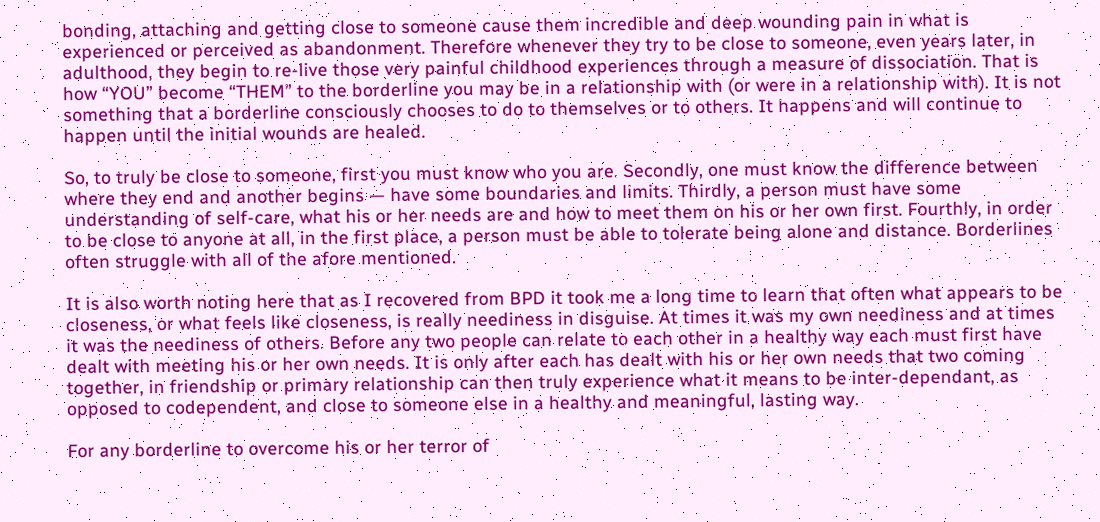bonding, attaching and getting close to someone cause them incredible and deep wounding pain in what is experienced or perceived as abandonment. Therefore whenever they try to be close to someone, even years later, in adulthood, they begin to re-live those very painful childhood experiences through a measure of dissociation. That is how “YOU” become “THEM” to the borderline you may be in a relationship with (or were in a relationship with). It is not something that a borderline consciously chooses to do to themselves or to others. It happens and will continue to happen until the initial wounds are healed.

So, to truly be close to someone, first you must know who you are. Secondly, one must know the difference between where they end and another begins — have some boundaries and limits. Thirdly, a person must have some understanding of self-care, what his or her needs are and how to meet them on his or her own first. Fourthly, in order to be close to anyone at all, in the first place, a person must be able to tolerate being alone and distance. Borderlines often struggle with all of the afore mentioned.

It is also worth noting here that as I recovered from BPD it took me a long time to learn that often what appears to be closeness, or what feels like closeness, is really neediness in disguise. At times it was my own neediness and at times it was the neediness of others. Before any two people can relate to each other in a healthy way each must first have dealt with meeting his or her own needs. It is only after each has dealt with his or her own needs that two coming together, in friendship or primary relationship can then truly experience what it means to be inter-dependant, as opposed to codependent, and close to someone else in a healthy and meaningful, lasting way.

For any borderline to overcome his or her terror of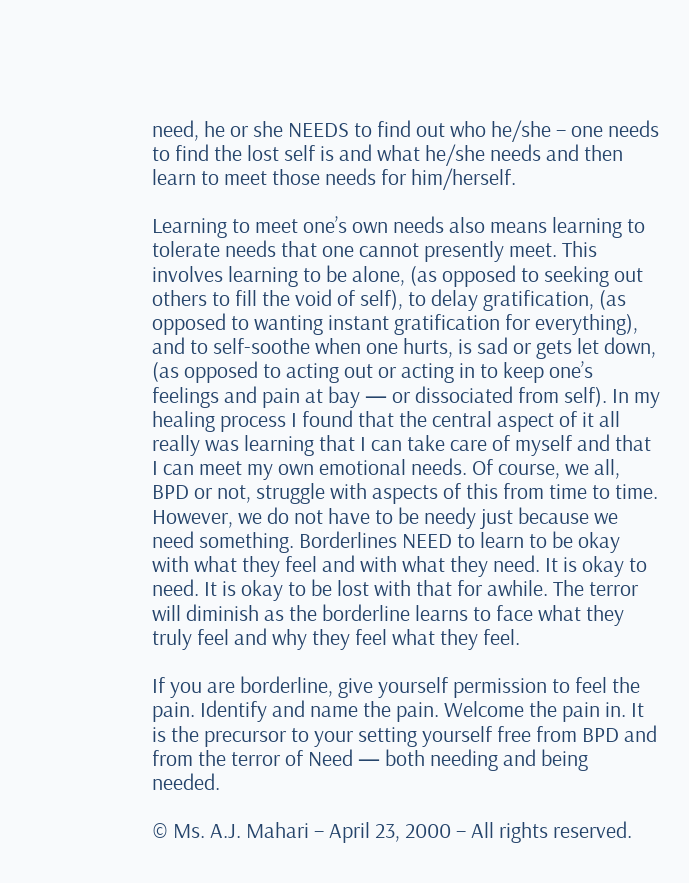need, he or she NEEDS to find out who he/she – one needs to find the lost self is and what he/she needs and then learn to meet those needs for him/herself.

Learning to meet one’s own needs also means learning to tolerate needs that one cannot presently meet. This involves learning to be alone, (as opposed to seeking out others to fill the void of self), to delay gratification, (as opposed to wanting instant gratification for everything), and to self-soothe when one hurts, is sad or gets let down, (as opposed to acting out or acting in to keep one’s feelings and pain at bay — or dissociated from self). In my healing process I found that the central aspect of it all really was learning that I can take care of myself and that I can meet my own emotional needs. Of course, we all, BPD or not, struggle with aspects of this from time to time. However, we do not have to be needy just because we need something. Borderlines NEED to learn to be okay with what they feel and with what they need. It is okay to need. It is okay to be lost with that for awhile. The terror will diminish as the borderline learns to face what they truly feel and why they feel what they feel.

If you are borderline, give yourself permission to feel the pain. Identify and name the pain. Welcome the pain in. It is the precursor to your setting yourself free from BPD and from the terror of Need — both needing and being needed.

© Ms. A.J. Mahari – April 23, 2000 – All rights reserved.